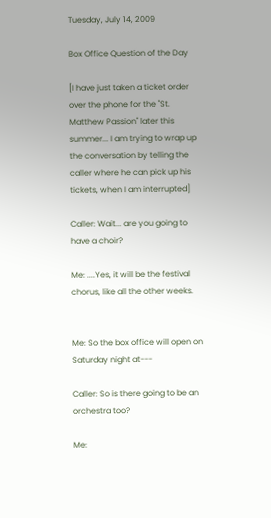Tuesday, July 14, 2009

Box Office Question of the Day

[I have just taken a ticket order over the phone for the "St. Matthew Passion" later this summer... I am trying to wrap up the conversation by telling the caller where he can pick up his tickets, when I am interrupted]

Caller: Wait... are you going to have a choir?

Me: ....Yes, it will be the festival chorus, like all the other weeks.


Me: So the box office will open on Saturday night at---

Caller: So is there going to be an orchestra too?

Me: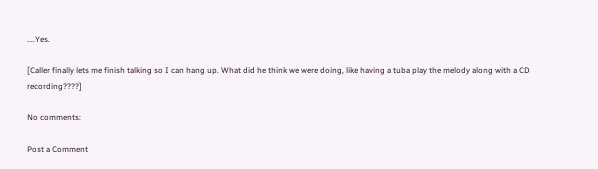....Yes.

[Caller finally lets me finish talking so I can hang up. What did he think we were doing, like having a tuba play the melody along with a CD recording????]

No comments:

Post a Comment